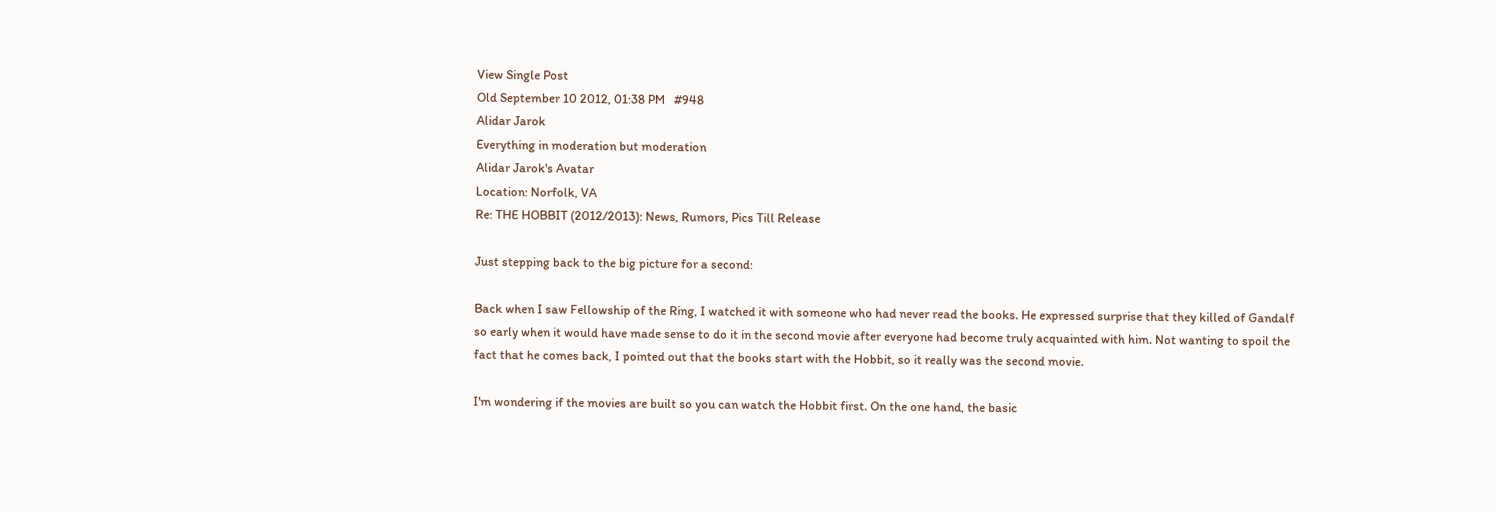View Single Post
Old September 10 2012, 01:38 PM   #948
Alidar Jarok
Everything in moderation but moderation
Alidar Jarok's Avatar
Location: Norfolk, VA
Re: THE HOBBIT (2012/2013): News, Rumors, Pics Till Release

Just stepping back to the big picture for a second:

Back when I saw Fellowship of the Ring, I watched it with someone who had never read the books. He expressed surprise that they killed of Gandalf so early when it would have made sense to do it in the second movie after everyone had become truly acquainted with him. Not wanting to spoil the fact that he comes back, I pointed out that the books start with the Hobbit, so it really was the second movie.

I'm wondering if the movies are built so you can watch the Hobbit first. On the one hand, the basic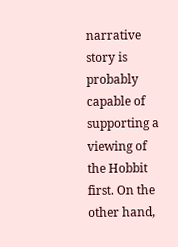narrative story is probably capable of supporting a viewing of the Hobbit first. On the other hand,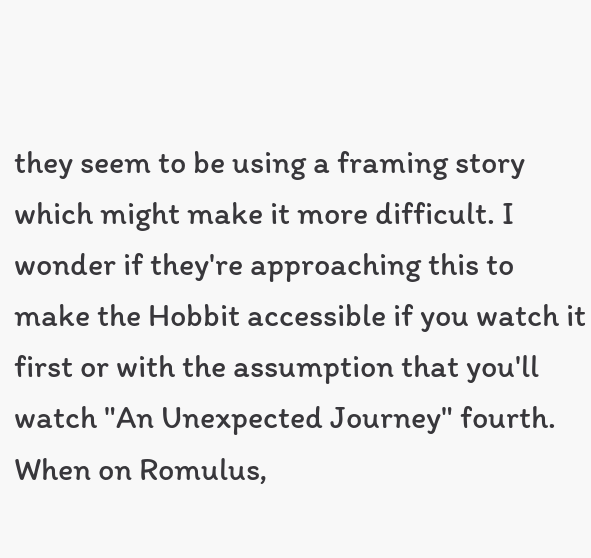they seem to be using a framing story which might make it more difficult. I wonder if they're approaching this to make the Hobbit accessible if you watch it first or with the assumption that you'll watch "An Unexpected Journey" fourth.
When on Romulus,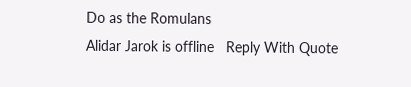Do as the Romulans
Alidar Jarok is offline   Reply With Quote